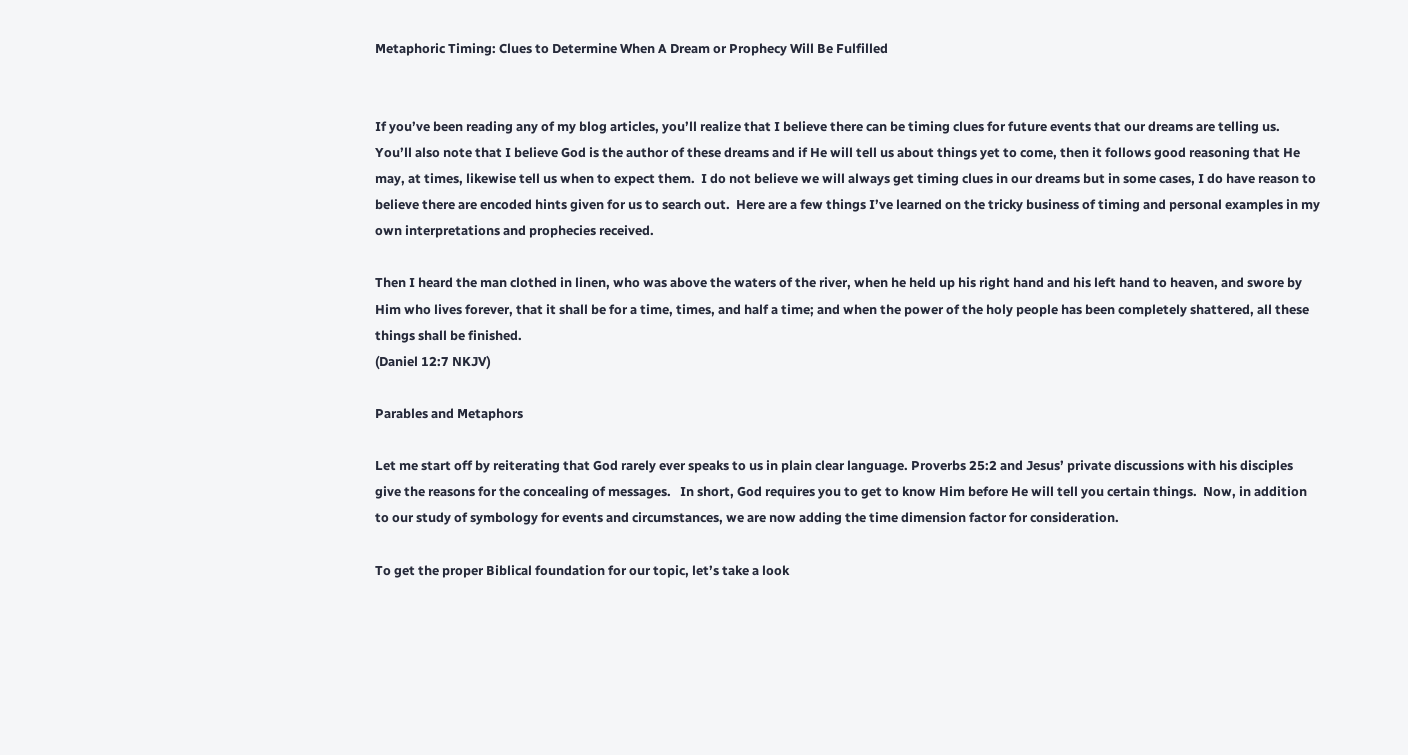Metaphoric Timing: Clues to Determine When A Dream or Prophecy Will Be Fulfilled


If you’ve been reading any of my blog articles, you’ll realize that I believe there can be timing clues for future events that our dreams are telling us.  You’ll also note that I believe God is the author of these dreams and if He will tell us about things yet to come, then it follows good reasoning that He may, at times, likewise tell us when to expect them.  I do not believe we will always get timing clues in our dreams but in some cases, I do have reason to believe there are encoded hints given for us to search out.  Here are a few things I’ve learned on the tricky business of timing and personal examples in my own interpretations and prophecies received.

Then I heard the man clothed in linen, who was above the waters of the river, when he held up his right hand and his left hand to heaven, and swore by Him who lives forever, that it shall be for a time, times, and half a time; and when the power of the holy people has been completely shattered, all these things shall be finished.
(Daniel 12:7 NKJV)

Parables and Metaphors

Let me start off by reiterating that God rarely ever speaks to us in plain clear language. Proverbs 25:2 and Jesus’ private discussions with his disciples give the reasons for the concealing of messages.   In short, God requires you to get to know Him before He will tell you certain things.  Now, in addition to our study of symbology for events and circumstances, we are now adding the time dimension factor for consideration.

To get the proper Biblical foundation for our topic, let’s take a look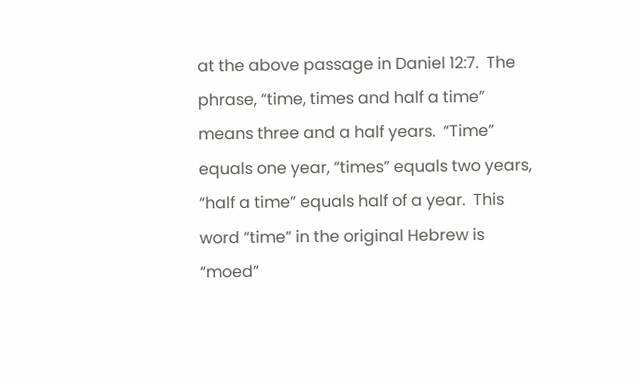at the above passage in Daniel 12:7.  The phrase, “time, times and half a time” means three and a half years.  “Time” equals one year, “times” equals two years, “half a time” equals half of a year.  This word “time” in the original Hebrew is “moed”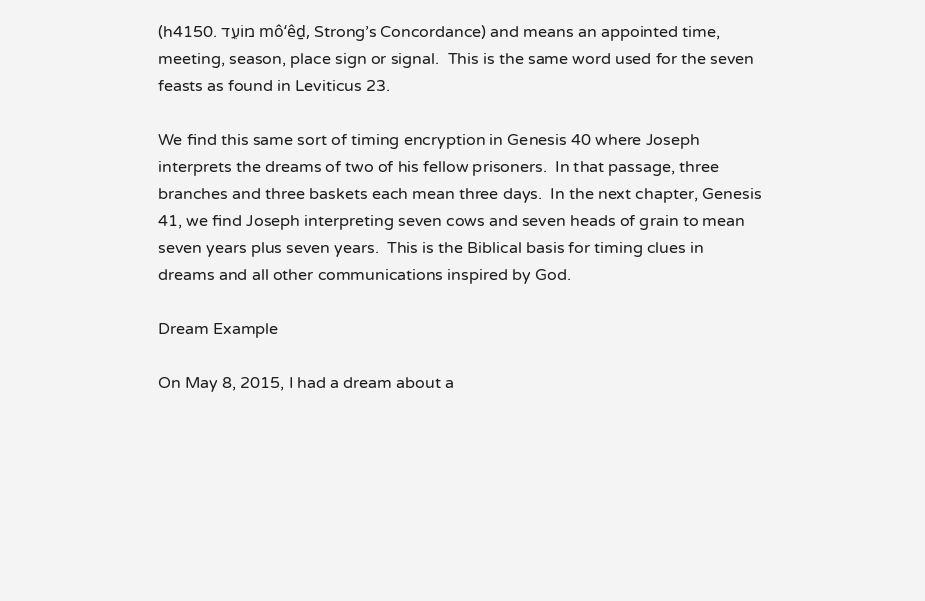(h4150. מוֹעֵד mô‘êḏ, Strong’s Concordance) and means an appointed time, meeting, season, place sign or signal.  This is the same word used for the seven feasts as found in Leviticus 23.

We find this same sort of timing encryption in Genesis 40 where Joseph interprets the dreams of two of his fellow prisoners.  In that passage, three branches and three baskets each mean three days.  In the next chapter, Genesis 41, we find Joseph interpreting seven cows and seven heads of grain to mean seven years plus seven years.  This is the Biblical basis for timing clues in dreams and all other communications inspired by God.

Dream Example

On May 8, 2015, I had a dream about a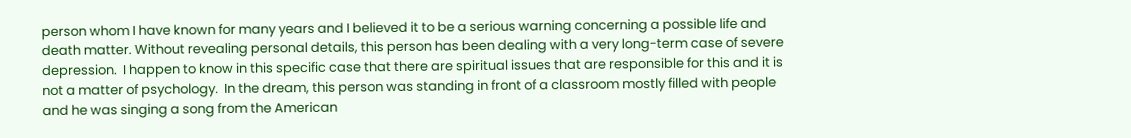person whom I have known for many years and I believed it to be a serious warning concerning a possible life and death matter. Without revealing personal details, this person has been dealing with a very long-term case of severe depression.  I happen to know in this specific case that there are spiritual issues that are responsible for this and it is not a matter of psychology.  In the dream, this person was standing in front of a classroom mostly filled with people and he was singing a song from the American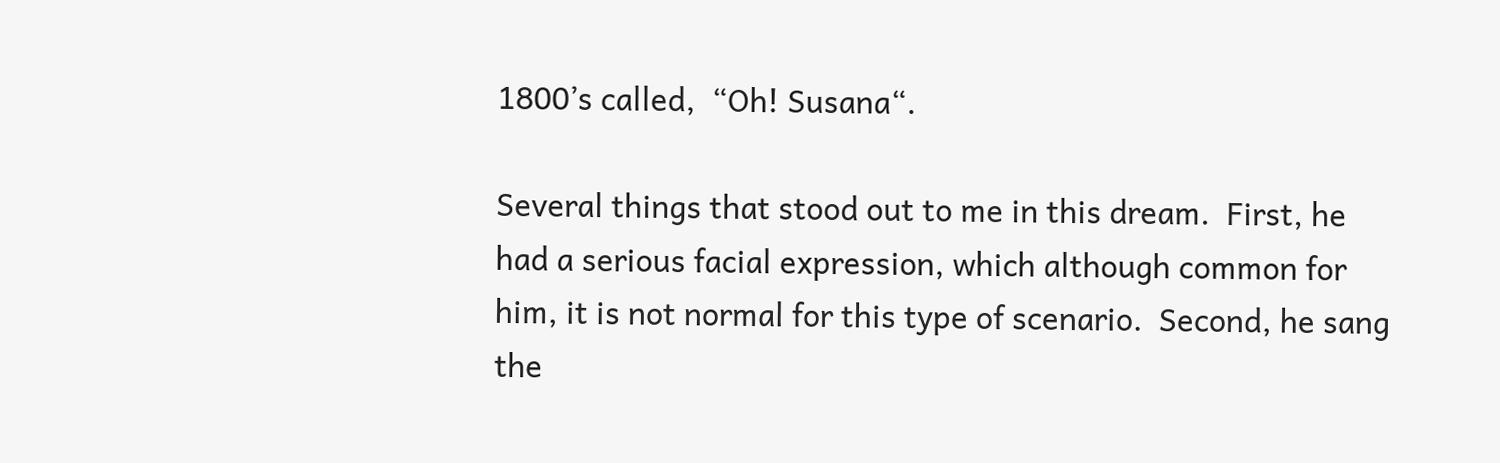1800’s called,  “Oh! Susana“.

Several things that stood out to me in this dream.  First, he had a serious facial expression, which although common for him, it is not normal for this type of scenario.  Second, he sang the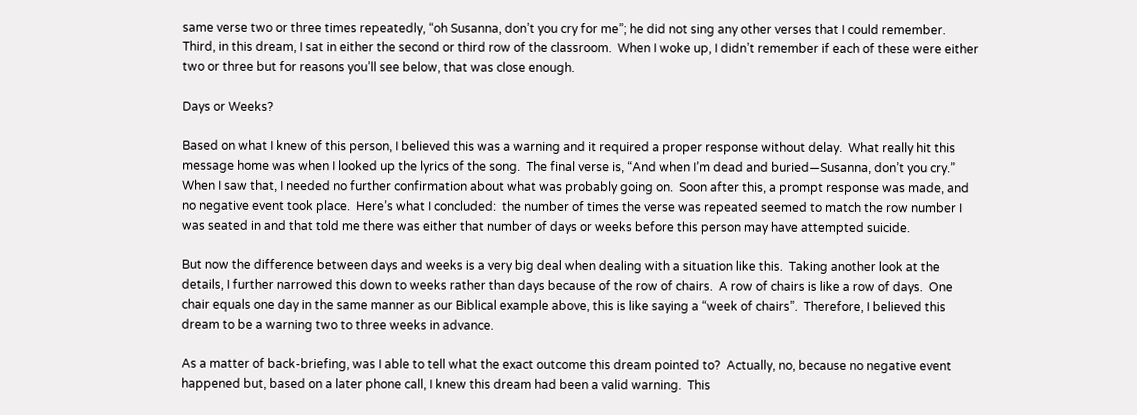same verse two or three times repeatedly, “oh Susanna, don’t you cry for me”; he did not sing any other verses that I could remember.  Third, in this dream, I sat in either the second or third row of the classroom.  When I woke up, I didn’t remember if each of these were either two or three but for reasons you’ll see below, that was close enough.

Days or Weeks?

Based on what I knew of this person, I believed this was a warning and it required a proper response without delay.  What really hit this message home was when I looked up the lyrics of the song.  The final verse is, “And when I’m dead and buried—Susanna, don’t you cry.”  When I saw that, I needed no further confirmation about what was probably going on.  Soon after this, a prompt response was made, and no negative event took place.  Here’s what I concluded:  the number of times the verse was repeated seemed to match the row number I was seated in and that told me there was either that number of days or weeks before this person may have attempted suicide.

But now the difference between days and weeks is a very big deal when dealing with a situation like this.  Taking another look at the details, I further narrowed this down to weeks rather than days because of the row of chairs.  A row of chairs is like a row of days.  One chair equals one day in the same manner as our Biblical example above, this is like saying a “week of chairs”.  Therefore, I believed this dream to be a warning two to three weeks in advance.

As a matter of back-briefing, was I able to tell what the exact outcome this dream pointed to?  Actually, no, because no negative event happened but, based on a later phone call, I knew this dream had been a valid warning.  This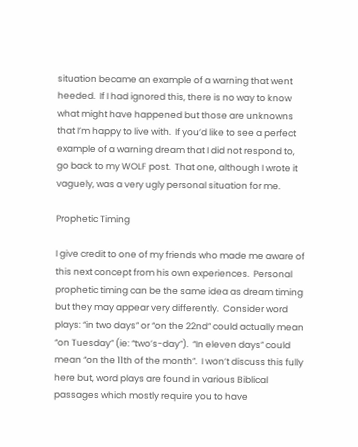situation became an example of a warning that went heeded.  If I had ignored this, there is no way to know what might have happened but those are unknowns that I’m happy to live with.  If you’d like to see a perfect example of a warning dream that I did not respond to, go back to my WOLF post.  That one, although I wrote it vaguely, was a very ugly personal situation for me.

Prophetic Timing

I give credit to one of my friends who made me aware of this next concept from his own experiences.  Personal prophetic timing can be the same idea as dream timing but they may appear very differently.  Consider word plays: “in two days” or “on the 22nd” could actually mean “on Tuesday” (ie: “two’s-day”).  “In eleven days” could mean “on the 11th of the month”.  I won’t discuss this fully here but, word plays are found in various Biblical passages which mostly require you to have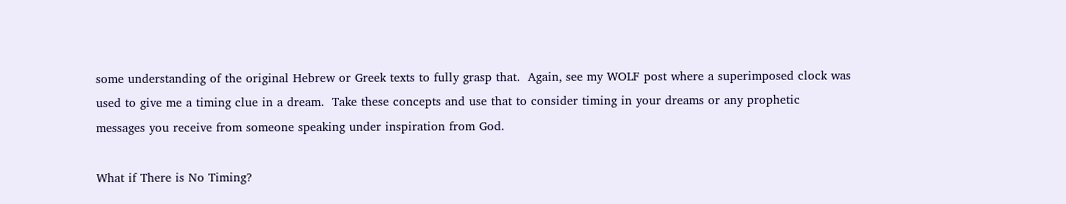some understanding of the original Hebrew or Greek texts to fully grasp that.  Again, see my WOLF post where a superimposed clock was used to give me a timing clue in a dream.  Take these concepts and use that to consider timing in your dreams or any prophetic messages you receive from someone speaking under inspiration from God.

What if There is No Timing?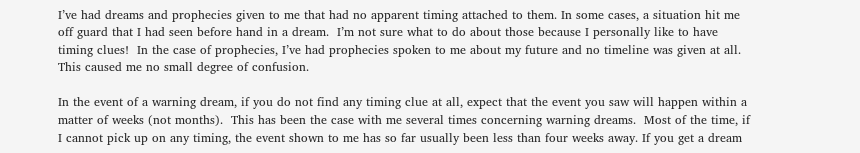I’ve had dreams and prophecies given to me that had no apparent timing attached to them. In some cases, a situation hit me off guard that I had seen before hand in a dream.  I’m not sure what to do about those because I personally like to have timing clues!  In the case of prophecies, I’ve had prophecies spoken to me about my future and no timeline was given at all.  This caused me no small degree of confusion.

In the event of a warning dream, if you do not find any timing clue at all, expect that the event you saw will happen within a matter of weeks (not months).  This has been the case with me several times concerning warning dreams.  Most of the time, if I cannot pick up on any timing, the event shown to me has so far usually been less than four weeks away. If you get a dream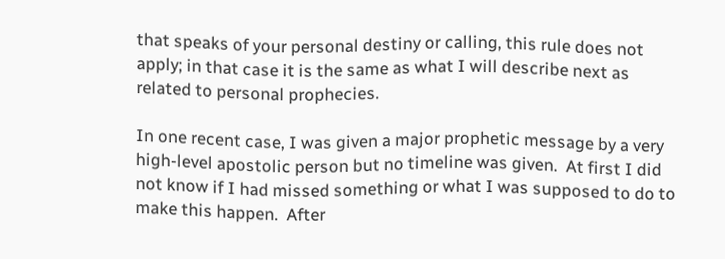that speaks of your personal destiny or calling, this rule does not apply; in that case it is the same as what I will describe next as related to personal prophecies.

In one recent case, I was given a major prophetic message by a very high-level apostolic person but no timeline was given.  At first I did not know if I had missed something or what I was supposed to do to make this happen.  After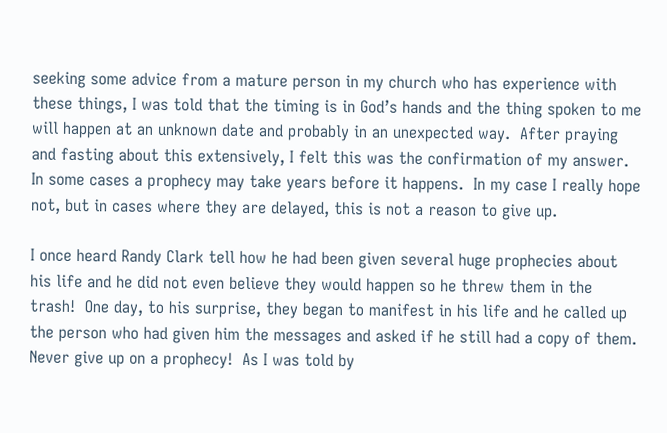seeking some advice from a mature person in my church who has experience with these things, I was told that the timing is in God’s hands and the thing spoken to me will happen at an unknown date and probably in an unexpected way.  After praying and fasting about this extensively, I felt this was the confirmation of my answer.  In some cases a prophecy may take years before it happens.  In my case I really hope not, but in cases where they are delayed, this is not a reason to give up.

I once heard Randy Clark tell how he had been given several huge prophecies about his life and he did not even believe they would happen so he threw them in the trash!  One day, to his surprise, they began to manifest in his life and he called up the person who had given him the messages and asked if he still had a copy of them.  Never give up on a prophecy!  As I was told by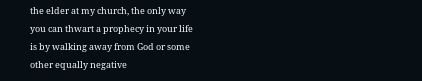the elder at my church, the only way you can thwart a prophecy in your life is by walking away from God or some other equally negative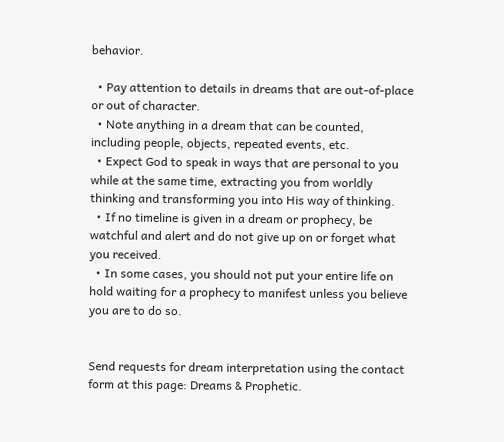behavior.

  • Pay attention to details in dreams that are out-of-place or out of character.
  • Note anything in a dream that can be counted, including people, objects, repeated events, etc.
  • Expect God to speak in ways that are personal to you while at the same time, extracting you from worldly thinking and transforming you into His way of thinking.
  • If no timeline is given in a dream or prophecy, be watchful and alert and do not give up on or forget what you received.
  • In some cases, you should not put your entire life on hold waiting for a prophecy to manifest unless you believe you are to do so.


Send requests for dream interpretation using the contact form at this page: Dreams & Prophetic.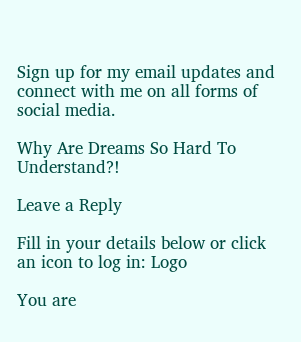Sign up for my email updates and connect with me on all forms of social media.

Why Are Dreams So Hard To Understand?!

Leave a Reply

Fill in your details below or click an icon to log in: Logo

You are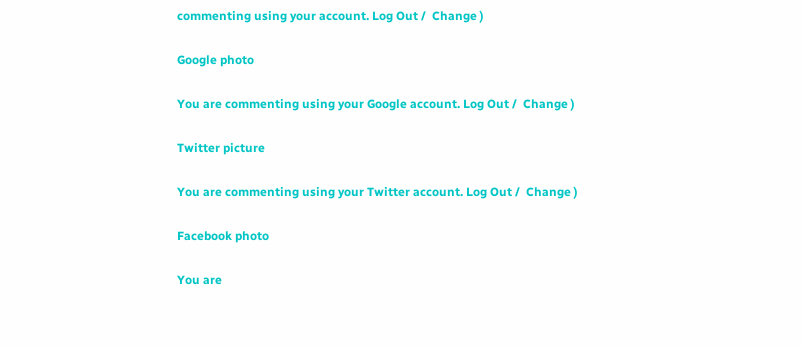commenting using your account. Log Out /  Change )

Google photo

You are commenting using your Google account. Log Out /  Change )

Twitter picture

You are commenting using your Twitter account. Log Out /  Change )

Facebook photo

You are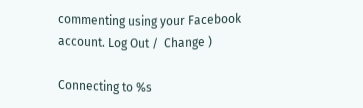commenting using your Facebook account. Log Out /  Change )

Connecting to %s